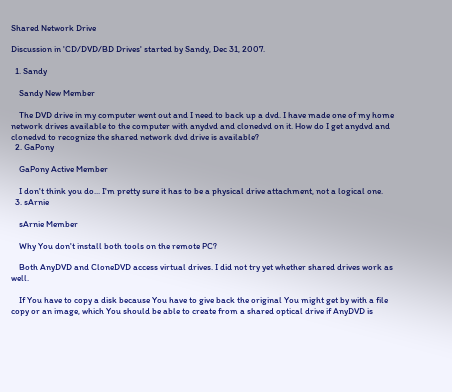Shared Network Drive

Discussion in 'CD/DVD/BD Drives' started by Sandy, Dec 31, 2007.

  1. Sandy

    Sandy New Member

    The DVD drive in my computer went out and I need to back up a dvd. I have made one of my home network drives available to the computer with anydvd and clonedvd on it. How do I get anydvd and clonedvd to recognize the shared network dvd drive is available?
  2. GaPony

    GaPony Active Member

    I don't think you do... I'm pretty sure it has to be a physical drive attachment, not a logical one.
  3. sArnie

    sArnie Member

    Why You don't install both tools on the remote PC?

    Both AnyDVD and CloneDVD access virtual drives. I did not try yet whether shared drives work as well.

    If You have to copy a disk because You have to give back the original You might get by with a file copy or an image, which You should be able to create from a shared optical drive if AnyDVD is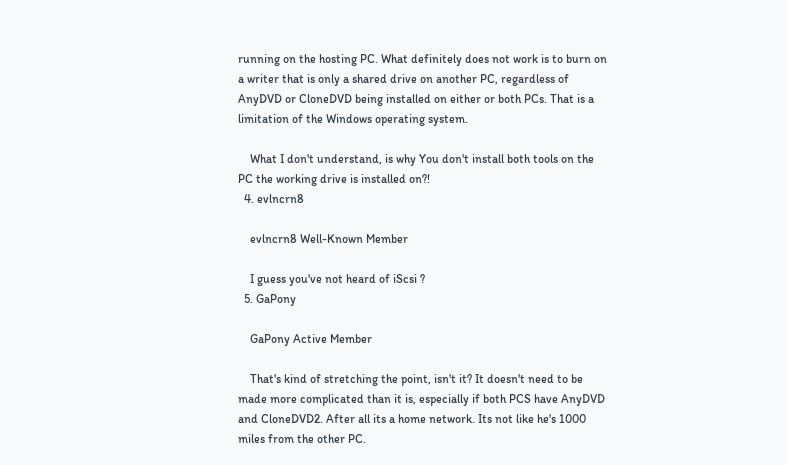running on the hosting PC. What definitely does not work is to burn on a writer that is only a shared drive on another PC, regardless of AnyDVD or CloneDVD being installed on either or both PCs. That is a limitation of the Windows operating system.

    What I don't understand, is why You don't install both tools on the PC the working drive is installed on?!
  4. evlncrn8

    evlncrn8 Well-Known Member

    I guess you've not heard of iScsi ?
  5. GaPony

    GaPony Active Member

    That's kind of stretching the point, isn't it? It doesn't need to be made more complicated than it is, especially if both PCS have AnyDVD and CloneDVD2. After all its a home network. Its not like he's 1000 miles from the other PC.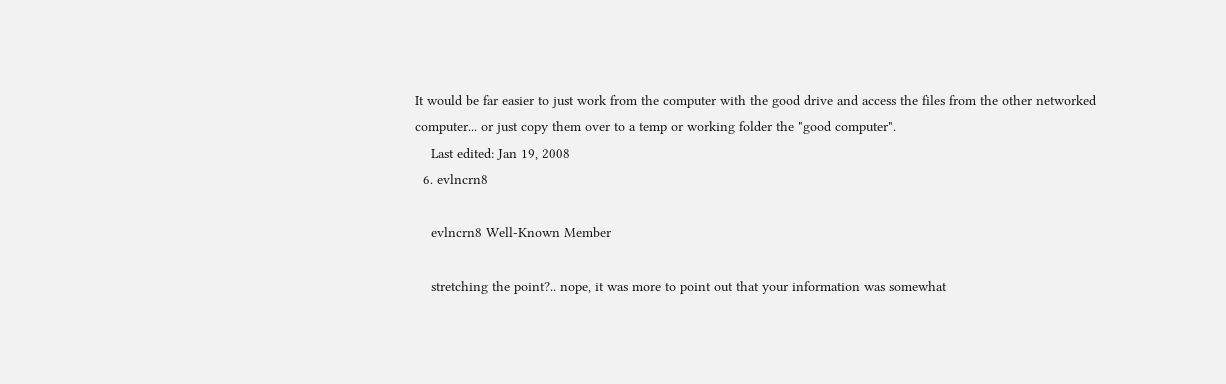It would be far easier to just work from the computer with the good drive and access the files from the other networked computer... or just copy them over to a temp or working folder the "good computer".
    Last edited: Jan 19, 2008
  6. evlncrn8

    evlncrn8 Well-Known Member

    stretching the point?.. nope, it was more to point out that your information was somewhat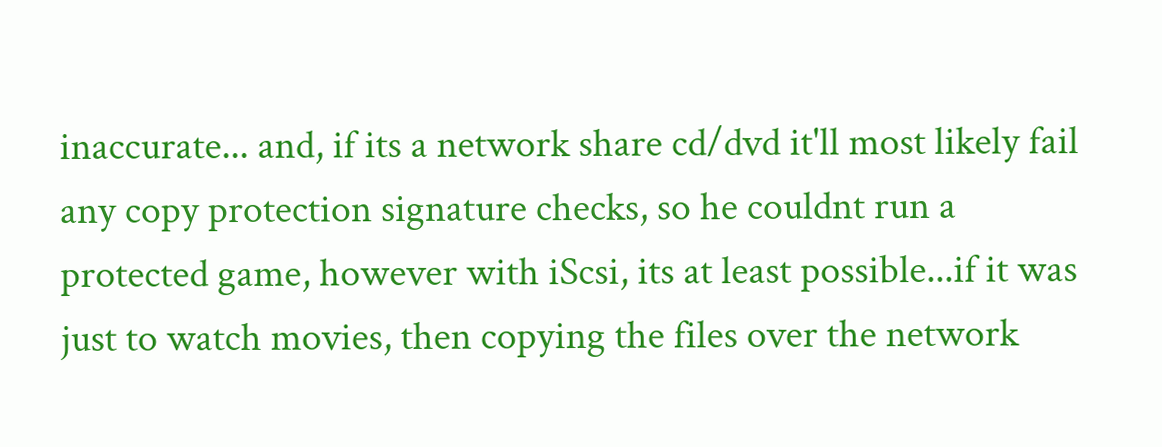inaccurate... and, if its a network share cd/dvd it'll most likely fail any copy protection signature checks, so he couldnt run a protected game, however with iScsi, its at least possible...if it was just to watch movies, then copying the files over the network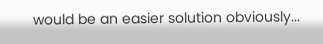would be an easier solution obviously...